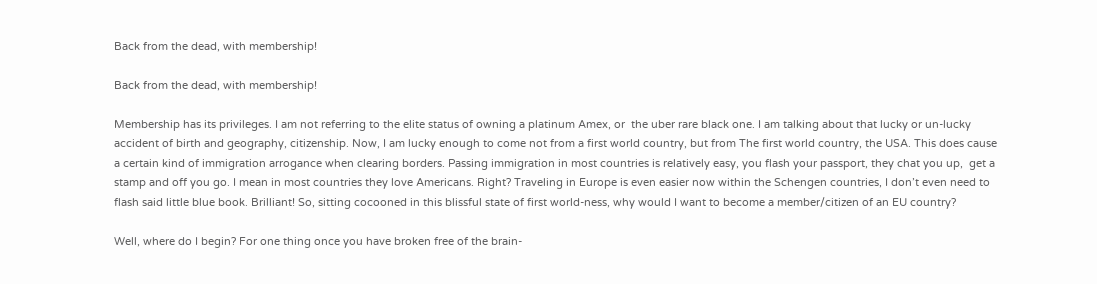Back from the dead, with membership!

Back from the dead, with membership!

Membership has its privileges. I am not referring to the elite status of owning a platinum Amex, or  the uber rare black one. I am talking about that lucky or un-lucky  accident of birth and geography, citizenship. Now, I am lucky enough to come not from a first world country, but from The first world country, the USA. This does cause a certain kind of immigration arrogance when clearing borders. Passing immigration in most countries is relatively easy, you flash your passport, they chat you up,  get a stamp and off you go. I mean in most countries they love Americans. Right? Traveling in Europe is even easier now within the Schengen countries, I don’t even need to flash said little blue book. Brilliant! So, sitting cocooned in this blissful state of first world-ness, why would I want to become a member/citizen of an EU country?

Well, where do I begin? For one thing once you have broken free of the brain-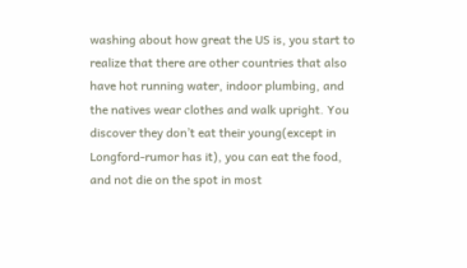washing about how great the US is, you start to realize that there are other countries that also have hot running water, indoor plumbing, and the natives wear clothes and walk upright. You discover they don’t eat their young(except in Longford-rumor has it), you can eat the food, and not die on the spot in most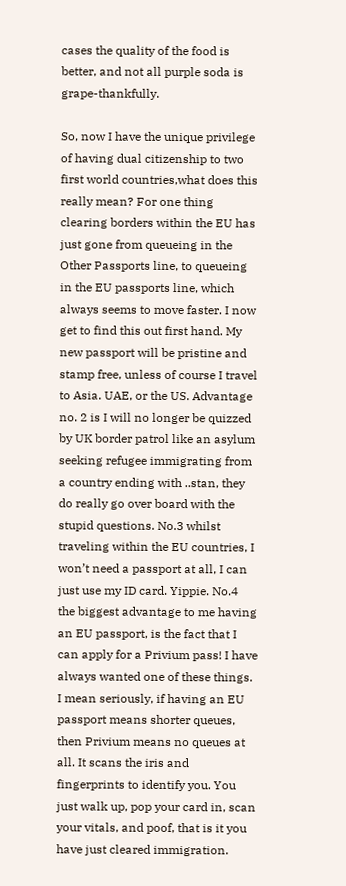cases the quality of the food is better, and not all purple soda is grape-thankfully.

So, now I have the unique privilege of having dual citizenship to two first world countries,what does this really mean? For one thing clearing borders within the EU has just gone from queueing in the Other Passports line, to queueing in the EU passports line, which always seems to move faster. I now get to find this out first hand. My new passport will be pristine and stamp free, unless of course I travel to Asia. UAE, or the US. Advantage no. 2 is I will no longer be quizzed by UK border patrol like an asylum seeking refugee immigrating from a country ending with ..stan, they do really go over board with the stupid questions. No.3 whilst traveling within the EU countries, I won’t need a passport at all, I can just use my ID card. Yippie. No.4  the biggest advantage to me having an EU passport, is the fact that I can apply for a Privium pass! I have always wanted one of these things. I mean seriously, if having an EU passport means shorter queues, then Privium means no queues at all. It scans the iris and fingerprints to identify you. You just walk up, pop your card in, scan your vitals, and poof, that is it you have just cleared immigration.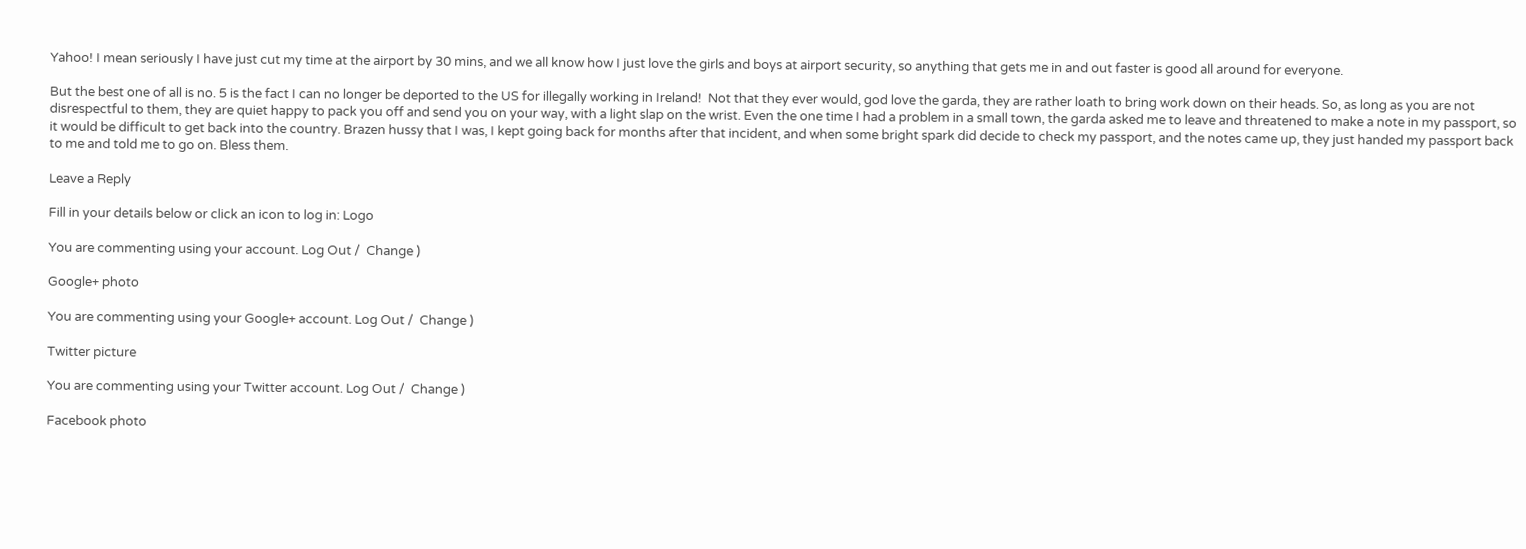Yahoo! I mean seriously I have just cut my time at the airport by 30 mins, and we all know how I just love the girls and boys at airport security, so anything that gets me in and out faster is good all around for everyone.

But the best one of all is no. 5 is the fact I can no longer be deported to the US for illegally working in Ireland!  Not that they ever would, god love the garda, they are rather loath to bring work down on their heads. So, as long as you are not disrespectful to them, they are quiet happy to pack you off and send you on your way, with a light slap on the wrist. Even the one time I had a problem in a small town, the garda asked me to leave and threatened to make a note in my passport, so it would be difficult to get back into the country. Brazen hussy that I was, I kept going back for months after that incident, and when some bright spark did decide to check my passport, and the notes came up, they just handed my passport back to me and told me to go on. Bless them.

Leave a Reply

Fill in your details below or click an icon to log in: Logo

You are commenting using your account. Log Out /  Change )

Google+ photo

You are commenting using your Google+ account. Log Out /  Change )

Twitter picture

You are commenting using your Twitter account. Log Out /  Change )

Facebook photo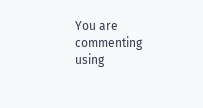You are commenting using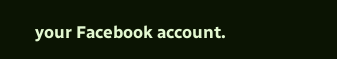your Facebook account.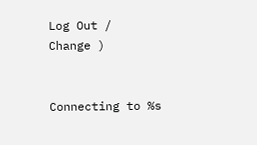Log Out /  Change )


Connecting to %s